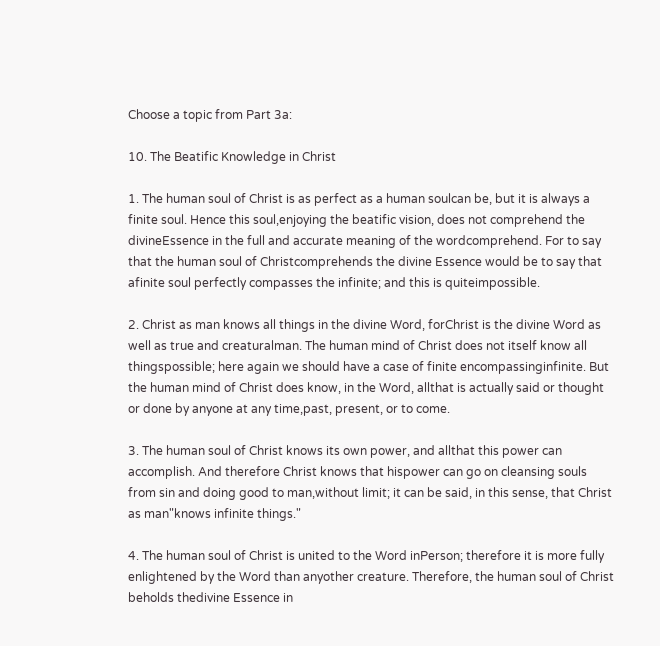Choose a topic from Part 3a:

10. The Beatific Knowledge in Christ

1. The human soul of Christ is as perfect as a human soulcan be, but it is always a finite soul. Hence this soul,enjoying the beatific vision, does not comprehend the divineEssence in the full and accurate meaning of the wordcomprehend. For to say that the human soul of Christcomprehends the divine Essence would be to say that afinite soul perfectly compasses the infinite; and this is quiteimpossible.

2. Christ as man knows all things in the divine Word, forChrist is the divine Word as well as true and creaturalman. The human mind of Christ does not itself know all thingspossible; here again we should have a case of finite encompassinginfinite. But the human mind of Christ does know, in the Word, allthat is actually said or thought or done by anyone at any time,past, present, or to come.

3. The human soul of Christ knows its own power, and allthat this power can accomplish. And therefore Christ knows that hispower can go on cleansing souls from sin and doing good to man,without limit; it can be said, in this sense, that Christ as man"knows infinite things."

4. The human soul of Christ is united to the Word inPerson; therefore it is more fully enlightened by the Word than anyother creature. Therefore, the human soul of Christ beholds thedivine Essence in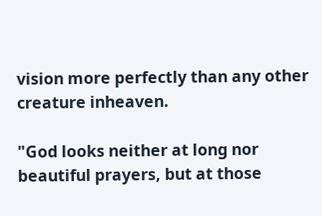vision more perfectly than any other creature inheaven.

"God looks neither at long nor beautiful prayers, but at those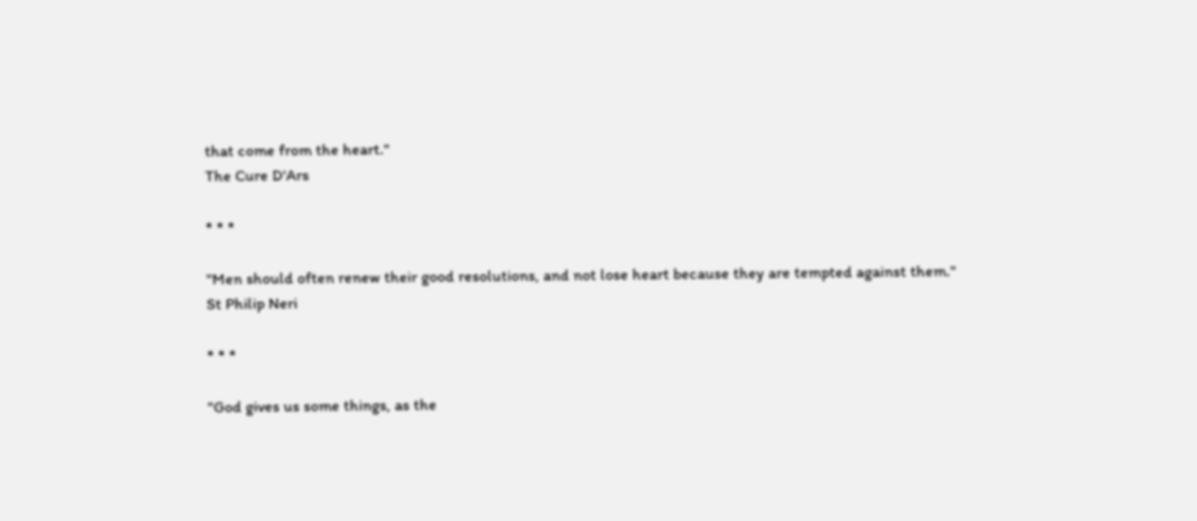that come from the heart."
The Cure D'Ars

* * *

"Men should often renew their good resolutions, and not lose heart because they are tempted against them."
St Philip Neri

* * *

"God gives us some things, as the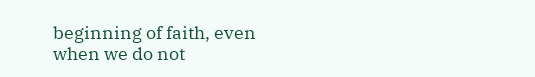beginning of faith, even when we do not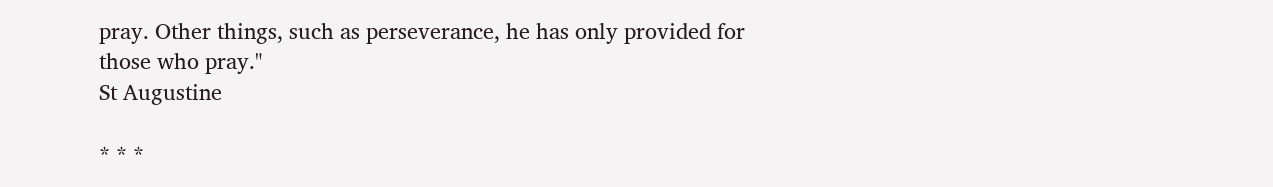pray. Other things, such as perseverance, he has only provided for those who pray."
St Augustine

* * *